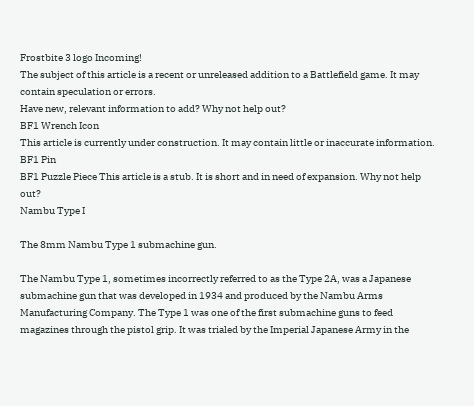Frostbite 3 logo Incoming!
The subject of this article is a recent or unreleased addition to a Battlefield game. It may contain speculation or errors.
Have new, relevant information to add? Why not help out?
BF1 Wrench Icon
This article is currently under construction. It may contain little or inaccurate information.
BF1 Pin
BF1 Puzzle Piece This article is a stub. It is short and in need of expansion. Why not help out?
Nambu Type I

The 8mm Nambu Type 1 submachine gun.

The Nambu Type 1, sometimes incorrectly referred to as the Type 2A, was a Japanese submachine gun that was developed in 1934 and produced by the Nambu Arms Manufacturing Company. The Type 1 was one of the first submachine guns to feed magazines through the pistol grip. It was trialed by the Imperial Japanese Army in the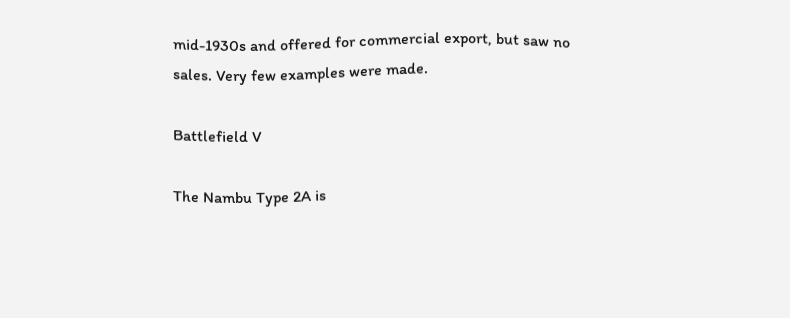mid-1930s and offered for commercial export, but saw no sales. Very few examples were made.

Battlefield V

The Nambu Type 2A is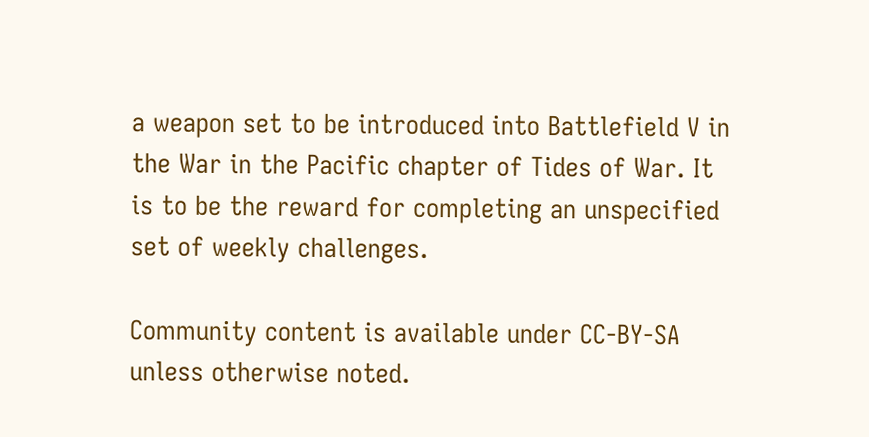a weapon set to be introduced into Battlefield V in the War in the Pacific chapter of Tides of War. It is to be the reward for completing an unspecified set of weekly challenges.

Community content is available under CC-BY-SA unless otherwise noted.